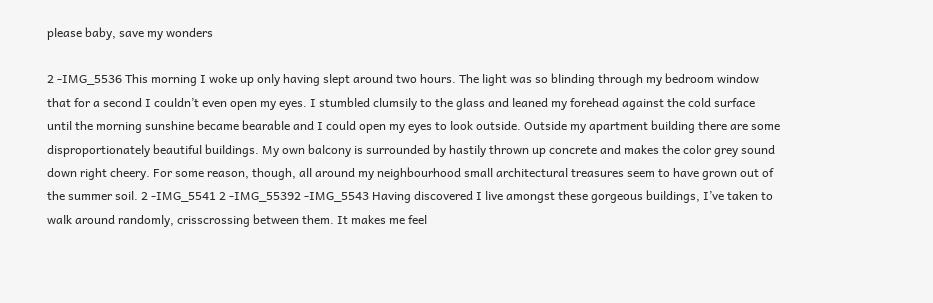please baby, save my wonders

2 -IMG_5536 This morning I woke up only having slept around two hours. The light was so blinding through my bedroom window that for a second I couldn’t even open my eyes. I stumbled clumsily to the glass and leaned my forehead against the cold surface until the morning sunshine became bearable and I could open my eyes to look outside. Outside my apartment building there are some disproportionately beautiful buildings. My own balcony is surrounded by hastily thrown up concrete and makes the color grey sound down right cheery. For some reason, though, all around my neighbourhood small architectural treasures seem to have grown out of the summer soil. 2 -IMG_5541 2 -IMG_55392 -IMG_5543 Having discovered I live amongst these gorgeous buildings, I’ve taken to walk around randomly, crisscrossing between them. It makes me feel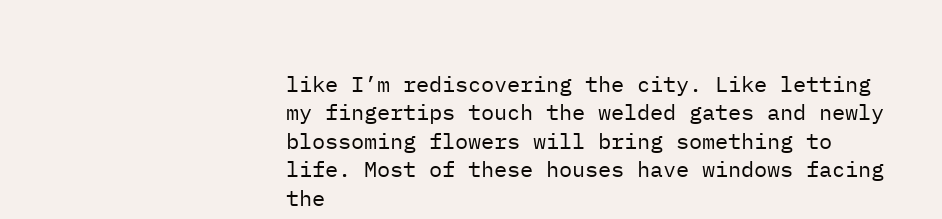like I’m rediscovering the city. Like letting my fingertips touch the welded gates and newly blossoming flowers will bring something to life. Most of these houses have windows facing the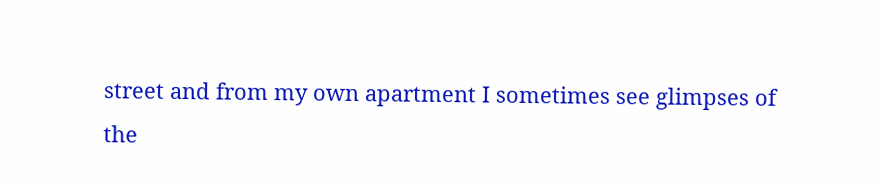street and from my own apartment I sometimes see glimpses of the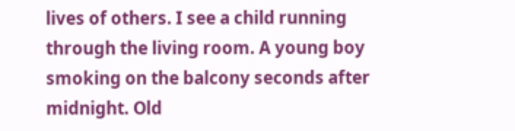lives of others. I see a child running through the living room. A young boy smoking on the balcony seconds after midnight. Old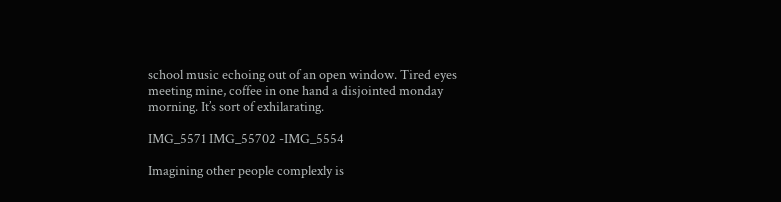school music echoing out of an open window. Tired eyes meeting mine, coffee in one hand a disjointed monday morning. It’s sort of exhilarating.

IMG_5571 IMG_55702 -IMG_5554

Imagining other people complexly is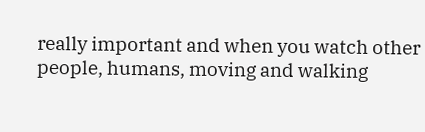really important and when you watch other people, humans, moving and walking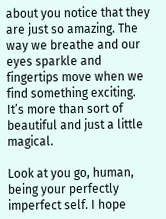about you notice that they are just so amazing. The way we breathe and our eyes sparkle and fingertips move when we find something exciting. It’s more than sort of beautiful and just a little magical.

Look at you go, human, being your perfectly imperfect self. I hope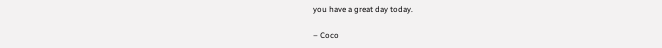you have a great day today.

– Coco